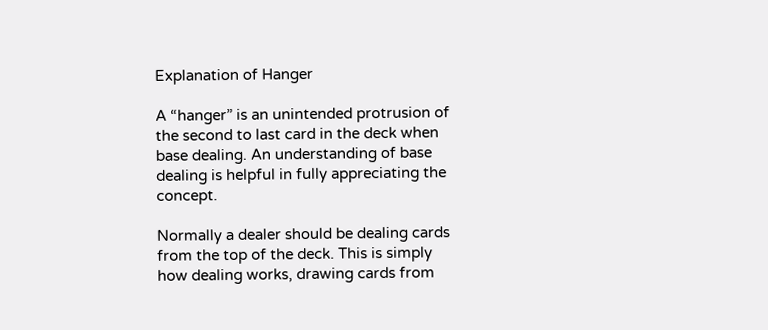Explanation of Hanger

A “hanger” is an unintended protrusion of the second to last card in the deck when base dealing. An understanding of base dealing is helpful in fully appreciating the concept.

Normally a dealer should be dealing cards from the top of the deck. This is simply how dealing works, drawing cards from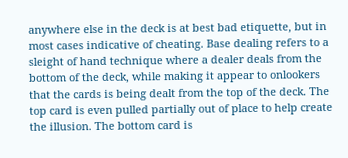anywhere else in the deck is at best bad etiquette, but in most cases indicative of cheating. Base dealing refers to a sleight of hand technique where a dealer deals from the bottom of the deck, while making it appear to onlookers that the cards is being dealt from the top of the deck. The top card is even pulled partially out of place to help create the illusion. The bottom card is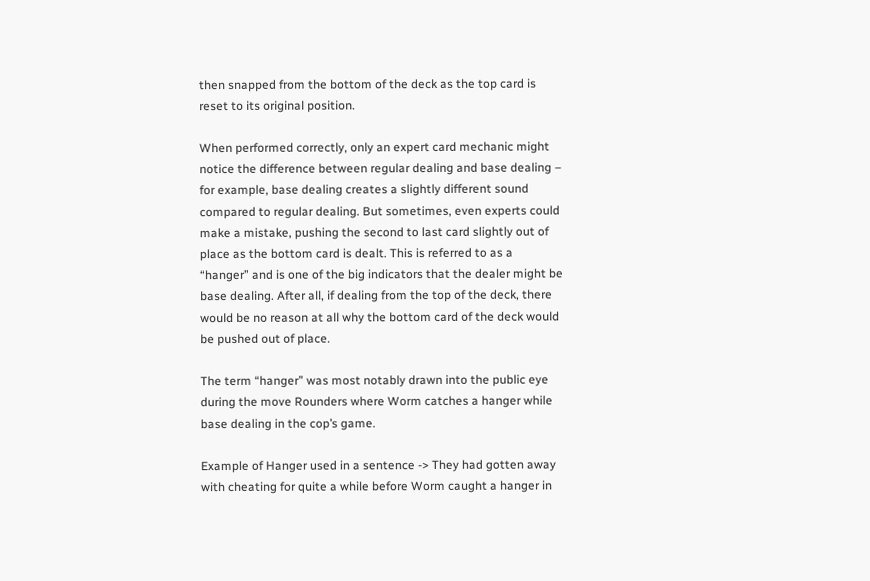then snapped from the bottom of the deck as the top card is reset to its original position.

When performed correctly, only an expert card mechanic might notice the difference between regular dealing and base dealing – for example, base dealing creates a slightly different sound compared to regular dealing. But sometimes, even experts could make a mistake, pushing the second to last card slightly out of place as the bottom card is dealt. This is referred to as a “hanger” and is one of the big indicators that the dealer might be base dealing. After all, if dealing from the top of the deck, there would be no reason at all why the bottom card of the deck would be pushed out of place.

The term “hanger” was most notably drawn into the public eye during the move Rounders where Worm catches a hanger while base dealing in the cop’s game.

Example of Hanger used in a sentence -> They had gotten away with cheating for quite a while before Worm caught a hanger in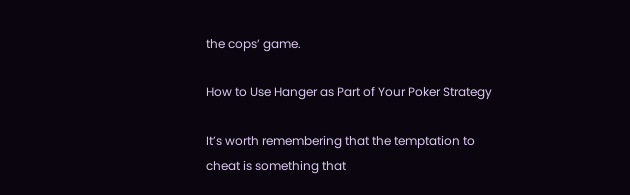the cops’ game.

How to Use Hanger as Part of Your Poker Strategy

It’s worth remembering that the temptation to cheat is something that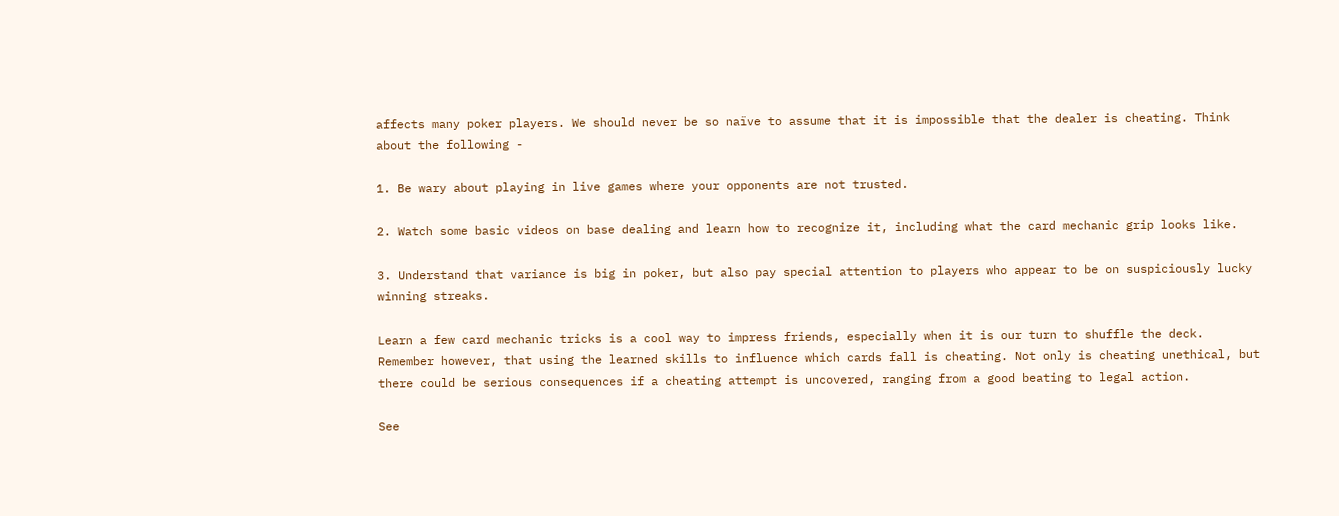affects many poker players. We should never be so naïve to assume that it is impossible that the dealer is cheating. Think about the following -

1. Be wary about playing in live games where your opponents are not trusted.

2. Watch some basic videos on base dealing and learn how to recognize it, including what the card mechanic grip looks like.

3. Understand that variance is big in poker, but also pay special attention to players who appear to be on suspiciously lucky winning streaks.

Learn a few card mechanic tricks is a cool way to impress friends, especially when it is our turn to shuffle the deck. Remember however, that using the learned skills to influence which cards fall is cheating. Not only is cheating unethical, but there could be serious consequences if a cheating attempt is uncovered, ranging from a good beating to legal action.

See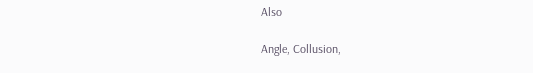Also

Angle, Collusion,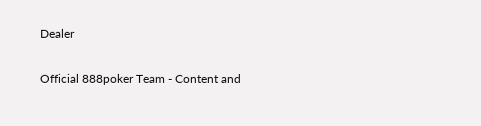Dealer

Official 888poker Team - Content and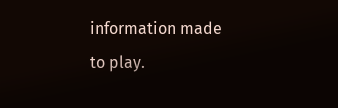information made to play.